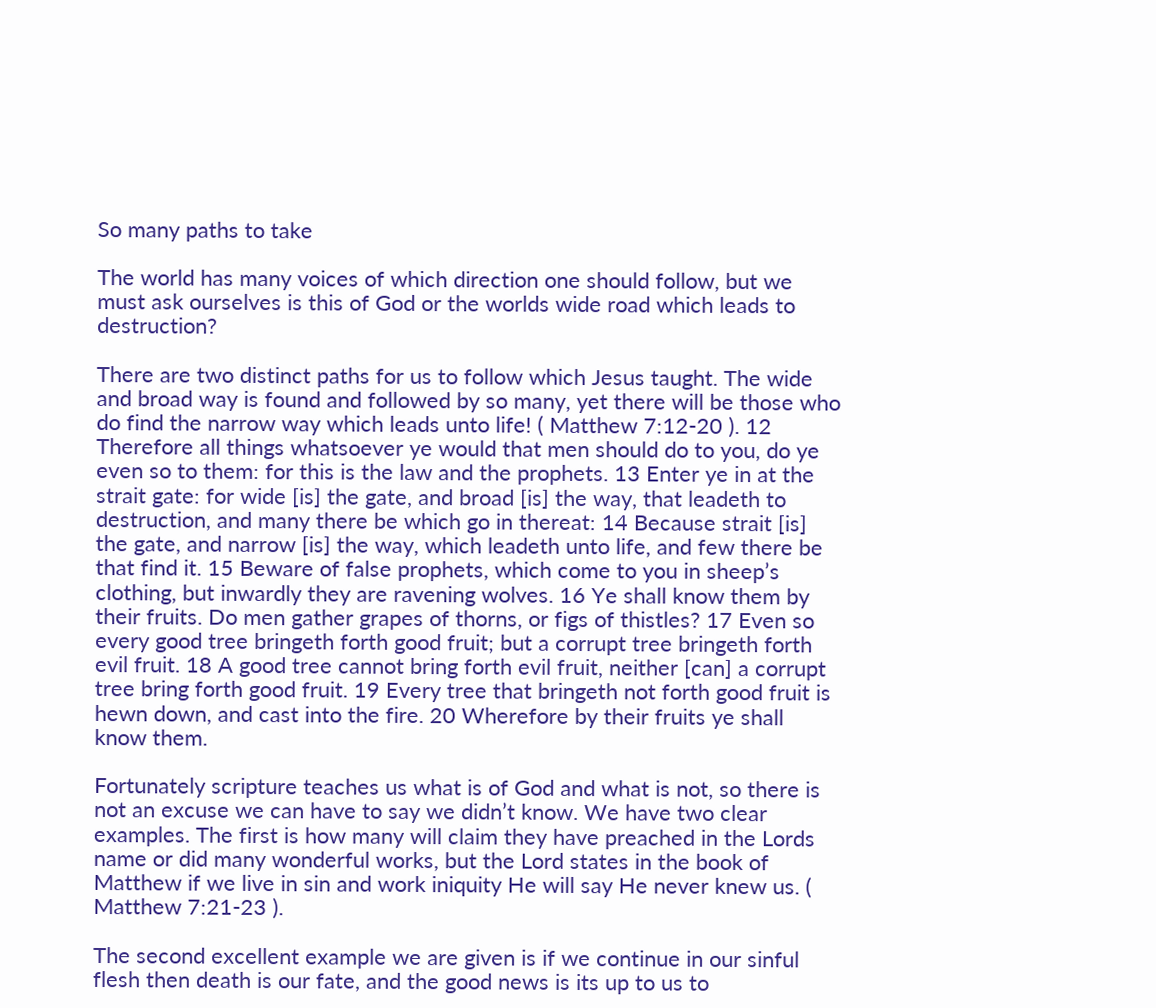So many paths to take

The world has many voices of which direction one should follow, but we must ask ourselves is this of God or the worlds wide road which leads to destruction?

There are two distinct paths for us to follow which Jesus taught. The wide and broad way is found and followed by so many, yet there will be those who do find the narrow way which leads unto life! ( Matthew 7:12-20 ). 12 Therefore all things whatsoever ye would that men should do to you, do ye even so to them: for this is the law and the prophets. 13 Enter ye in at the strait gate: for wide [is] the gate, and broad [is] the way, that leadeth to destruction, and many there be which go in thereat: 14 Because strait [is] the gate, and narrow [is] the way, which leadeth unto life, and few there be that find it. 15 Beware of false prophets, which come to you in sheep’s clothing, but inwardly they are ravening wolves. 16 Ye shall know them by their fruits. Do men gather grapes of thorns, or figs of thistles? 17 Even so every good tree bringeth forth good fruit; but a corrupt tree bringeth forth evil fruit. 18 A good tree cannot bring forth evil fruit, neither [can] a corrupt tree bring forth good fruit. 19 Every tree that bringeth not forth good fruit is hewn down, and cast into the fire. 20 Wherefore by their fruits ye shall know them.

Fortunately scripture teaches us what is of God and what is not, so there is not an excuse we can have to say we didn’t know. We have two clear examples. The first is how many will claim they have preached in the Lords name or did many wonderful works, but the Lord states in the book of Matthew if we live in sin and work iniquity He will say He never knew us. ( Matthew 7:21-23 ).

The second excellent example we are given is if we continue in our sinful flesh then death is our fate, and the good news is its up to us to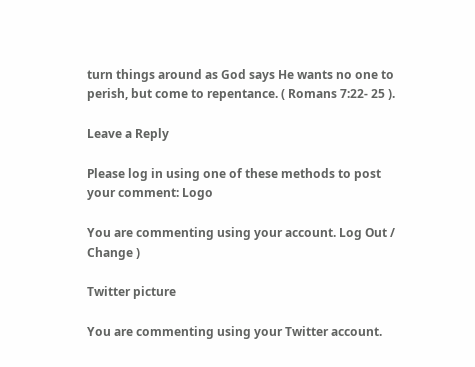turn things around as God says He wants no one to perish, but come to repentance. ( Romans 7:22- 25 ).

Leave a Reply

Please log in using one of these methods to post your comment: Logo

You are commenting using your account. Log Out /  Change )

Twitter picture

You are commenting using your Twitter account.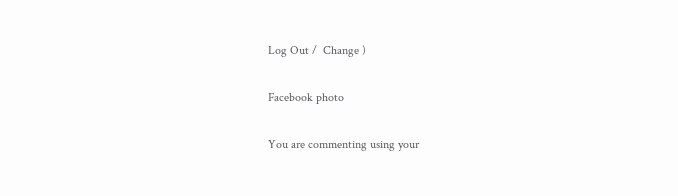Log Out /  Change )

Facebook photo

You are commenting using your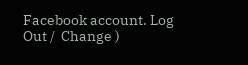Facebook account. Log Out /  Change )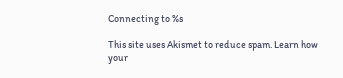Connecting to %s

This site uses Akismet to reduce spam. Learn how your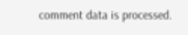comment data is processed.